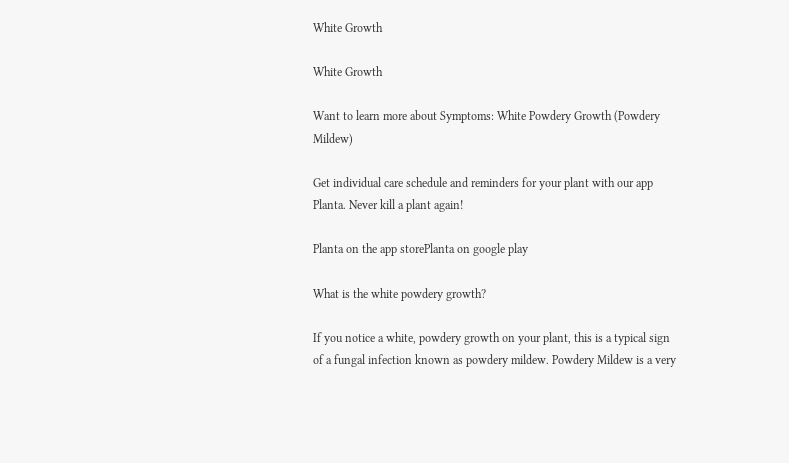White Growth

White Growth

Want to learn more about Symptoms: White Powdery Growth (Powdery Mildew)

Get individual care schedule and reminders for your plant with our app Planta. Never kill a plant again!

Planta on the app storePlanta on google play

What is the white powdery growth?

If you notice a white, powdery growth on your plant, this is a typical sign of a fungal infection known as powdery mildew. Powdery Mildew is a very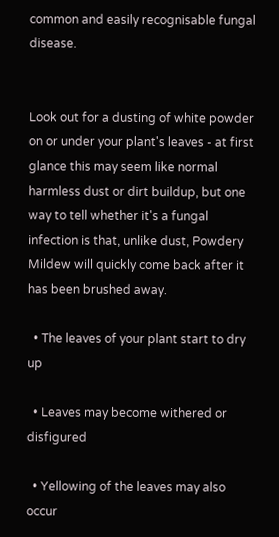common and easily recognisable fungal disease.


Look out for a dusting of white powder on or under your plant's leaves - at first glance this may seem like normal harmless dust or dirt buildup, but one way to tell whether it's a fungal infection is that, unlike dust, Powdery Mildew will quickly come back after it has been brushed away.

  • The leaves of your plant start to dry up

  • Leaves may become withered or disfigured

  • Yellowing of the leaves may also occur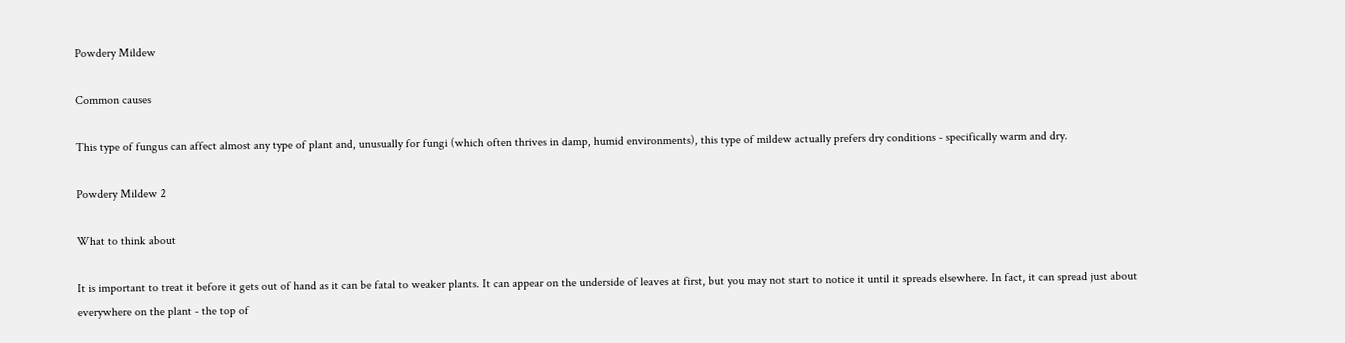Powdery Mildew

Common causes

This type of fungus can affect almost any type of plant and, unusually for fungi (which often thrives in damp, humid environments), this type of mildew actually prefers dry conditions - specifically warm and dry.

Powdery Mildew 2

What to think about

It is important to treat it before it gets out of hand as it can be fatal to weaker plants. It can appear on the underside of leaves at first, but you may not start to notice it until it spreads elsewhere. In fact, it can spread just about everywhere on the plant - the top of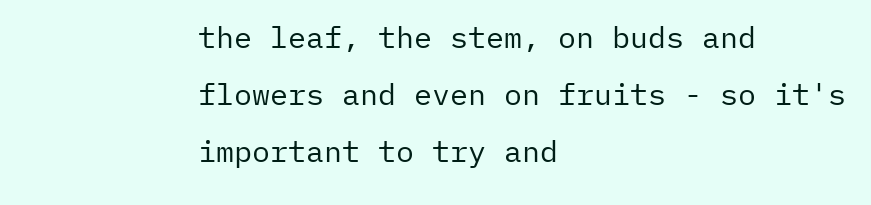the leaf, the stem, on buds and flowers and even on fruits - so it's important to try and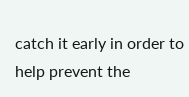catch it early in order to help prevent the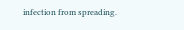infection from spreading.